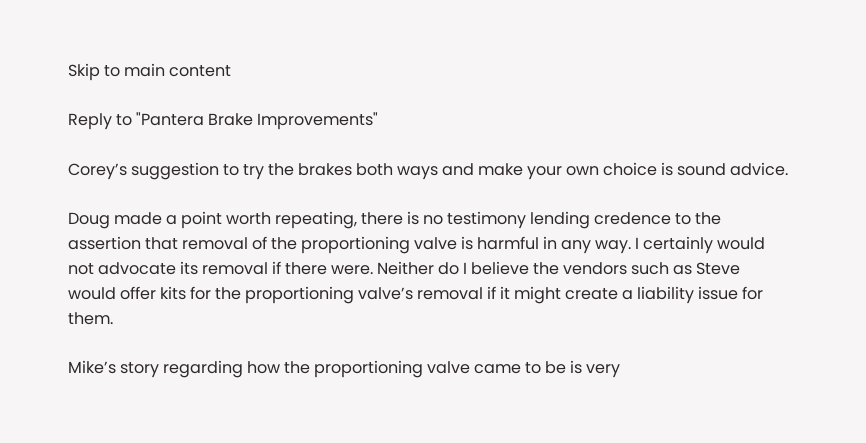Skip to main content

Reply to "Pantera Brake Improvements"

Corey’s suggestion to try the brakes both ways and make your own choice is sound advice.

Doug made a point worth repeating, there is no testimony lending credence to the assertion that removal of the proportioning valve is harmful in any way. I certainly would not advocate its removal if there were. Neither do I believe the vendors such as Steve would offer kits for the proportioning valve’s removal if it might create a liability issue for them.

Mike’s story regarding how the proportioning valve came to be is very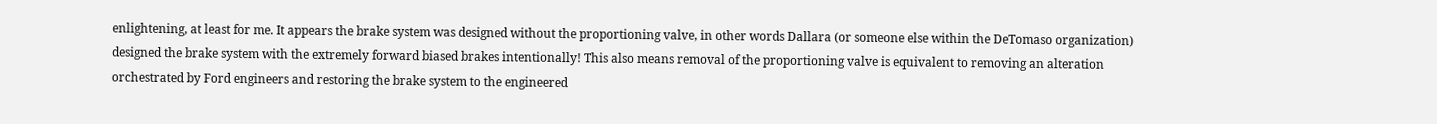enlightening, at least for me. It appears the brake system was designed without the proportioning valve, in other words Dallara (or someone else within the DeTomaso organization) designed the brake system with the extremely forward biased brakes intentionally! This also means removal of the proportioning valve is equivalent to removing an alteration orchestrated by Ford engineers and restoring the brake system to the engineered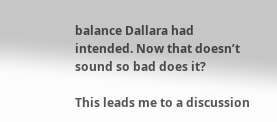balance Dallara had intended. Now that doesn’t sound so bad does it?

This leads me to a discussion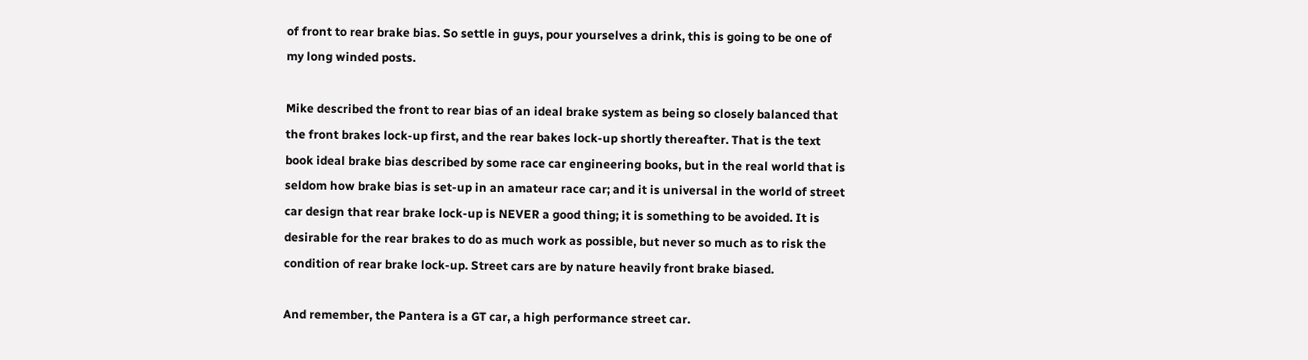of front to rear brake bias. So settle in guys, pour yourselves a drink, this is going to be one of my long winded posts.

Mike described the front to rear bias of an ideal brake system as being so closely balanced that the front brakes lock-up first, and the rear bakes lock-up shortly thereafter. That is the text book ideal brake bias described by some race car engineering books, but in the real world that is seldom how brake bias is set-up in an amateur race car; and it is universal in the world of street car design that rear brake lock-up is NEVER a good thing; it is something to be avoided. It is desirable for the rear brakes to do as much work as possible, but never so much as to risk the condition of rear brake lock-up. Street cars are by nature heavily front brake biased.

And remember, the Pantera is a GT car, a high performance street car.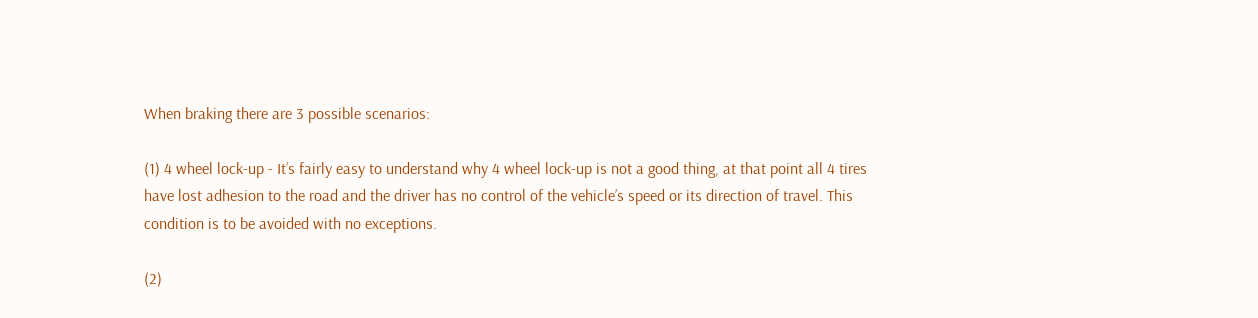When braking there are 3 possible scenarios:

(1) 4 wheel lock-up - It’s fairly easy to understand why 4 wheel lock-up is not a good thing, at that point all 4 tires have lost adhesion to the road and the driver has no control of the vehicle’s speed or its direction of travel. This condition is to be avoided with no exceptions.

(2)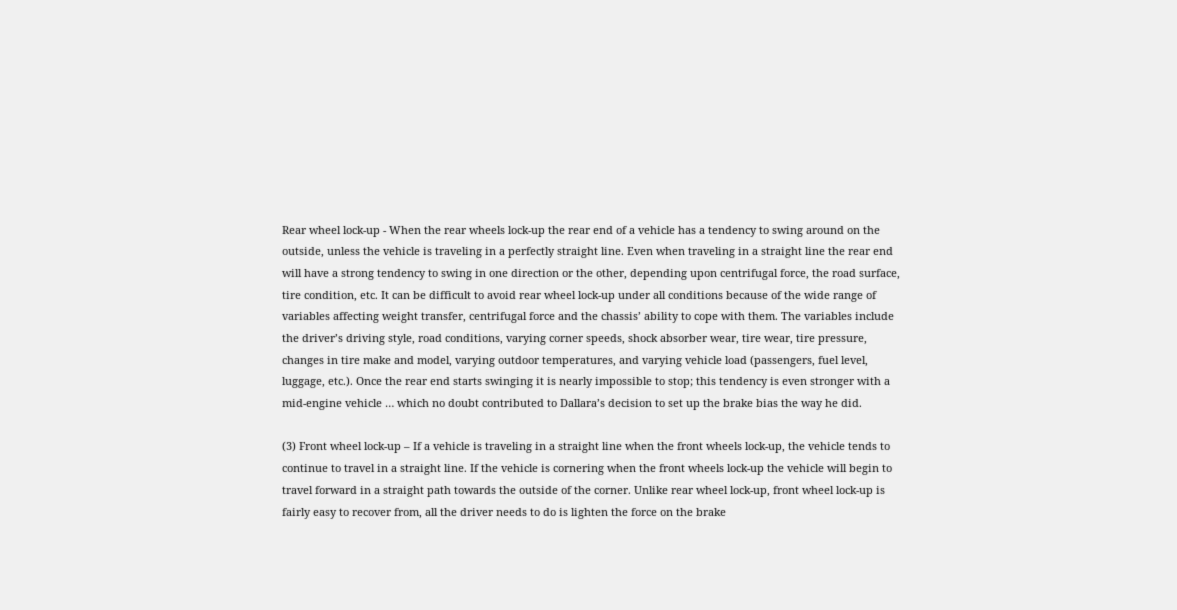Rear wheel lock-up - When the rear wheels lock-up the rear end of a vehicle has a tendency to swing around on the outside, unless the vehicle is traveling in a perfectly straight line. Even when traveling in a straight line the rear end will have a strong tendency to swing in one direction or the other, depending upon centrifugal force, the road surface, tire condition, etc. It can be difficult to avoid rear wheel lock-up under all conditions because of the wide range of variables affecting weight transfer, centrifugal force and the chassis’ ability to cope with them. The variables include the driver’s driving style, road conditions, varying corner speeds, shock absorber wear, tire wear, tire pressure, changes in tire make and model, varying outdoor temperatures, and varying vehicle load (passengers, fuel level, luggage, etc.). Once the rear end starts swinging it is nearly impossible to stop; this tendency is even stronger with a mid-engine vehicle … which no doubt contributed to Dallara’s decision to set up the brake bias the way he did.

(3) Front wheel lock-up – If a vehicle is traveling in a straight line when the front wheels lock-up, the vehicle tends to continue to travel in a straight line. If the vehicle is cornering when the front wheels lock-up the vehicle will begin to travel forward in a straight path towards the outside of the corner. Unlike rear wheel lock-up, front wheel lock-up is fairly easy to recover from, all the driver needs to do is lighten the force on the brake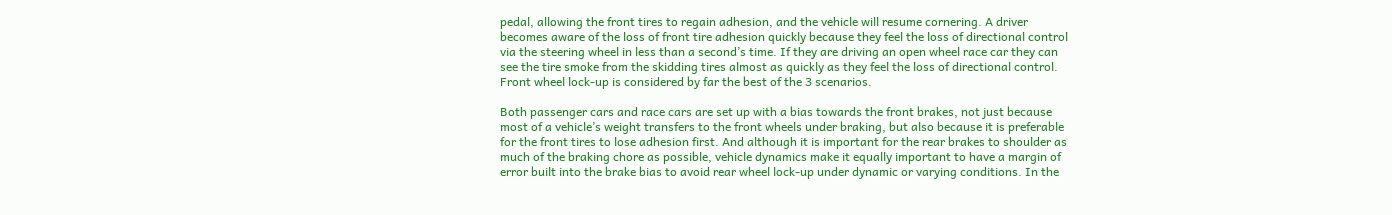pedal, allowing the front tires to regain adhesion, and the vehicle will resume cornering. A driver becomes aware of the loss of front tire adhesion quickly because they feel the loss of directional control via the steering wheel in less than a second’s time. If they are driving an open wheel race car they can see the tire smoke from the skidding tires almost as quickly as they feel the loss of directional control. Front wheel lock-up is considered by far the best of the 3 scenarios.

Both passenger cars and race cars are set up with a bias towards the front brakes, not just because most of a vehicle’s weight transfers to the front wheels under braking, but also because it is preferable for the front tires to lose adhesion first. And although it is important for the rear brakes to shoulder as much of the braking chore as possible, vehicle dynamics make it equally important to have a margin of error built into the brake bias to avoid rear wheel lock-up under dynamic or varying conditions. In the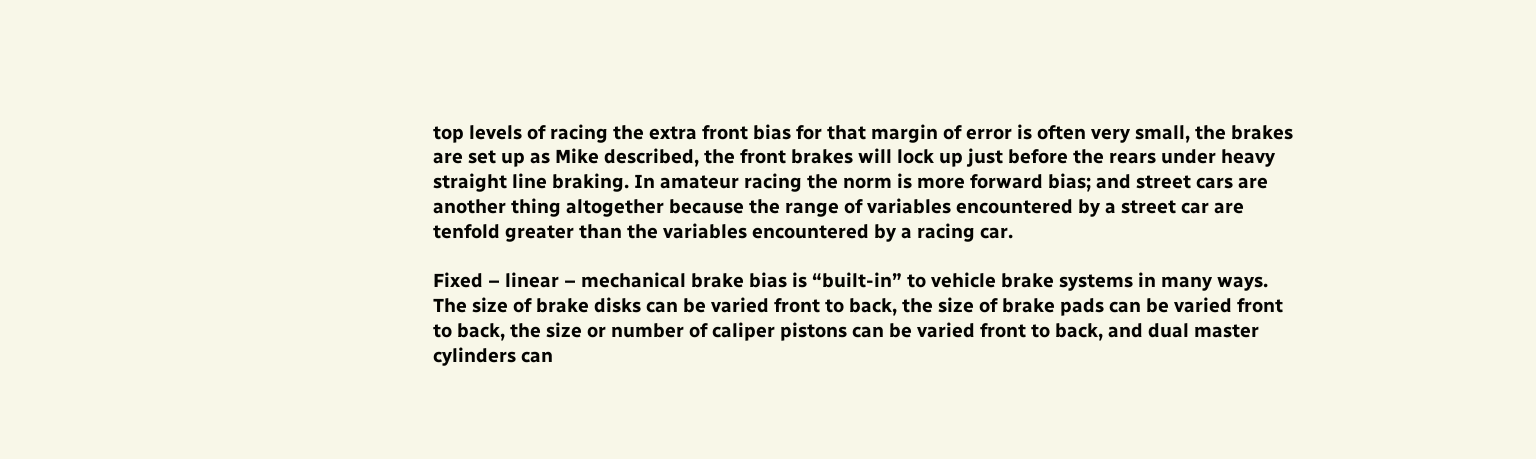top levels of racing the extra front bias for that margin of error is often very small, the brakes are set up as Mike described, the front brakes will lock up just before the rears under heavy straight line braking. In amateur racing the norm is more forward bias; and street cars are another thing altogether because the range of variables encountered by a street car are tenfold greater than the variables encountered by a racing car.

Fixed – linear – mechanical brake bias is “built-in” to vehicle brake systems in many ways. The size of brake disks can be varied front to back, the size of brake pads can be varied front to back, the size or number of caliper pistons can be varied front to back, and dual master cylinders can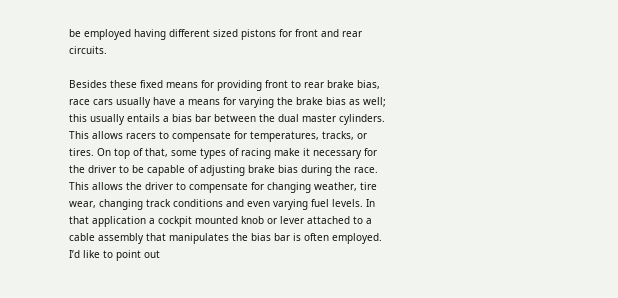be employed having different sized pistons for front and rear circuits.

Besides these fixed means for providing front to rear brake bias, race cars usually have a means for varying the brake bias as well; this usually entails a bias bar between the dual master cylinders. This allows racers to compensate for temperatures, tracks, or tires. On top of that, some types of racing make it necessary for the driver to be capable of adjusting brake bias during the race. This allows the driver to compensate for changing weather, tire wear, changing track conditions and even varying fuel levels. In that application a cockpit mounted knob or lever attached to a cable assembly that manipulates the bias bar is often employed. I’d like to point out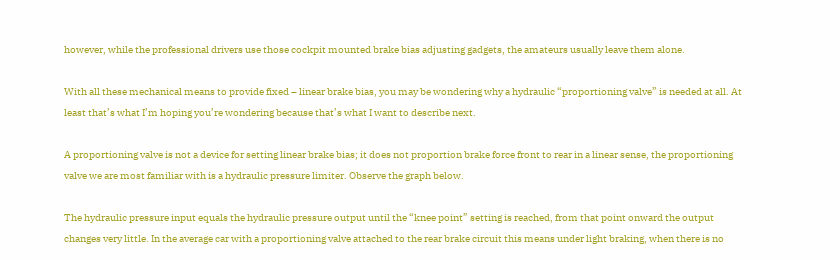however, while the professional drivers use those cockpit mounted brake bias adjusting gadgets, the amateurs usually leave them alone.

With all these mechanical means to provide fixed – linear brake bias, you may be wondering why a hydraulic “proportioning valve” is needed at all. At least that’s what I’m hoping you’re wondering because that’s what I want to describe next.

A proportioning valve is not a device for setting linear brake bias; it does not proportion brake force front to rear in a linear sense, the proportioning valve we are most familiar with is a hydraulic pressure limiter. Observe the graph below.

The hydraulic pressure input equals the hydraulic pressure output until the “knee point” setting is reached, from that point onward the output changes very little. In the average car with a proportioning valve attached to the rear brake circuit this means under light braking, when there is no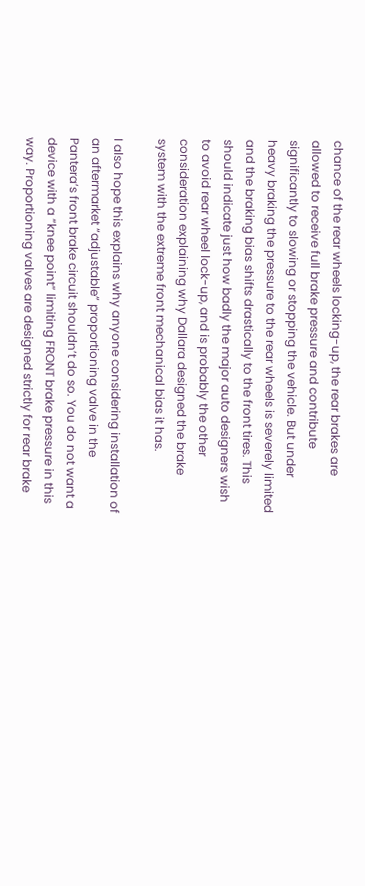chance of the rear wheels locking-up, the rear brakes are allowed to receive full brake pressure and contribute significantly to slowing or stopping the vehicle. But under heavy braking the pressure to the rear wheels is severely limited and the braking bias shifts drastically to the front tires. This should indicate just how badly the major auto designers wish to avoid rear wheel lock-up, and is probably the other consideration explaining why Dallara designed the brake system with the extreme front mechanical bias it has.

I also hope this explains why anyone considering installation of an aftermarket “adjustable” proportioning valve in the Pantera’s front brake circuit shouldn’t do so. You do not want a device with a “knee point” limiting FRONT brake pressure in this way. Proportioning valves are designed strictly for rear brake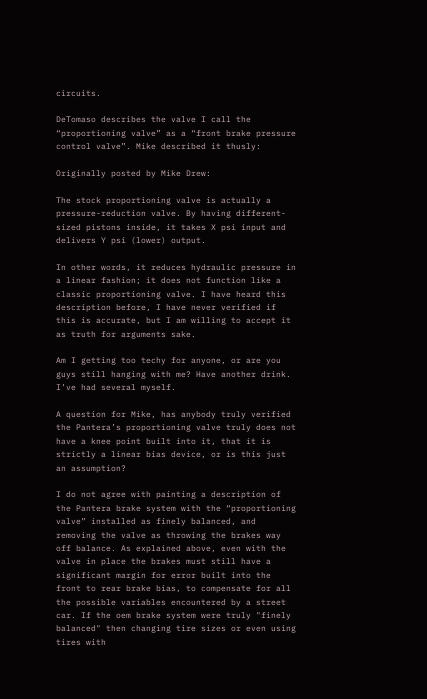circuits.

DeTomaso describes the valve I call the “proportioning valve” as a “front brake pressure control valve”. Mike described it thusly:

Originally posted by Mike Drew:

The stock proportioning valve is actually a pressure-reduction valve. By having different-sized pistons inside, it takes X psi input and delivers Y psi (lower) output.

In other words, it reduces hydraulic pressure in a linear fashion; it does not function like a classic proportioning valve. I have heard this description before, I have never verified if this is accurate, but I am willing to accept it as truth for arguments sake.

Am I getting too techy for anyone, or are you guys still hanging with me? Have another drink. I’ve had several myself.

A question for Mike, has anybody truly verified the Pantera’s proportioning valve truly does not have a knee point built into it, that it is strictly a linear bias device, or is this just an assumption?

I do not agree with painting a description of the Pantera brake system with the “proportioning valve” installed as finely balanced, and removing the valve as throwing the brakes way off balance. As explained above, even with the valve in place the brakes must still have a significant margin for error built into the front to rear brake bias, to compensate for all the possible variables encountered by a street car. If the oem brake system were truly "finely balanced" then changing tire sizes or even using tires with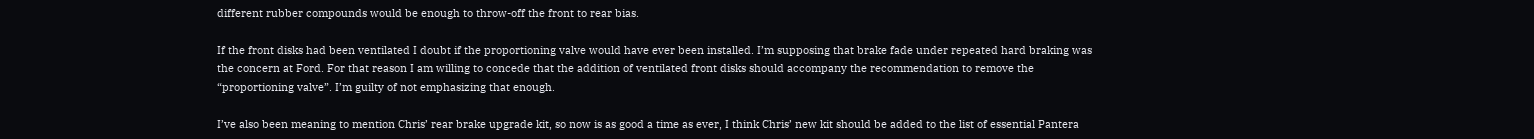different rubber compounds would be enough to throw-off the front to rear bias.

If the front disks had been ventilated I doubt if the proportioning valve would have ever been installed. I’m supposing that brake fade under repeated hard braking was the concern at Ford. For that reason I am willing to concede that the addition of ventilated front disks should accompany the recommendation to remove the “proportioning valve”. I’m guilty of not emphasizing that enough.

I’ve also been meaning to mention Chris’ rear brake upgrade kit, so now is as good a time as ever, I think Chris’ new kit should be added to the list of essential Pantera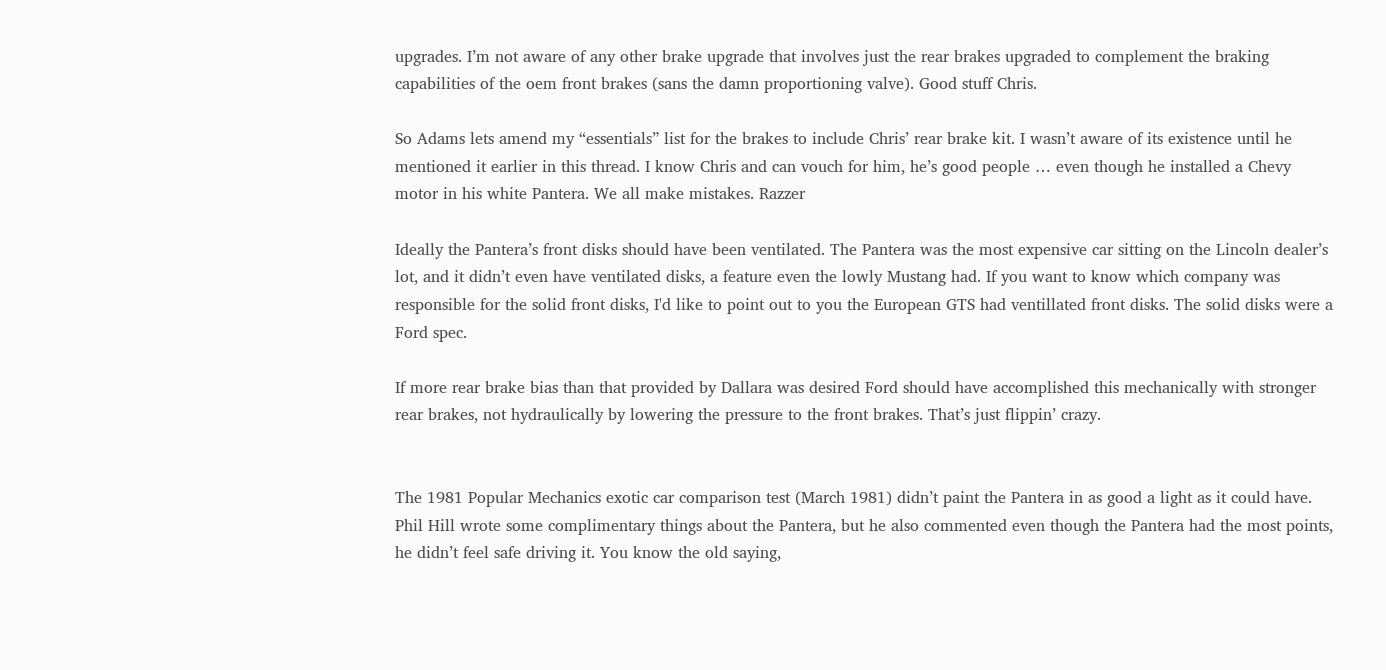upgrades. I’m not aware of any other brake upgrade that involves just the rear brakes upgraded to complement the braking capabilities of the oem front brakes (sans the damn proportioning valve). Good stuff Chris.

So Adams lets amend my “essentials” list for the brakes to include Chris’ rear brake kit. I wasn’t aware of its existence until he mentioned it earlier in this thread. I know Chris and can vouch for him, he’s good people … even though he installed a Chevy motor in his white Pantera. We all make mistakes. Razzer

Ideally the Pantera’s front disks should have been ventilated. The Pantera was the most expensive car sitting on the Lincoln dealer’s lot, and it didn’t even have ventilated disks, a feature even the lowly Mustang had. If you want to know which company was responsible for the solid front disks, I'd like to point out to you the European GTS had ventillated front disks. The solid disks were a Ford spec.

If more rear brake bias than that provided by Dallara was desired Ford should have accomplished this mechanically with stronger rear brakes, not hydraulically by lowering the pressure to the front brakes. That’s just flippin’ crazy.


The 1981 Popular Mechanics exotic car comparison test (March 1981) didn’t paint the Pantera in as good a light as it could have. Phil Hill wrote some complimentary things about the Pantera, but he also commented even though the Pantera had the most points, he didn’t feel safe driving it. You know the old saying,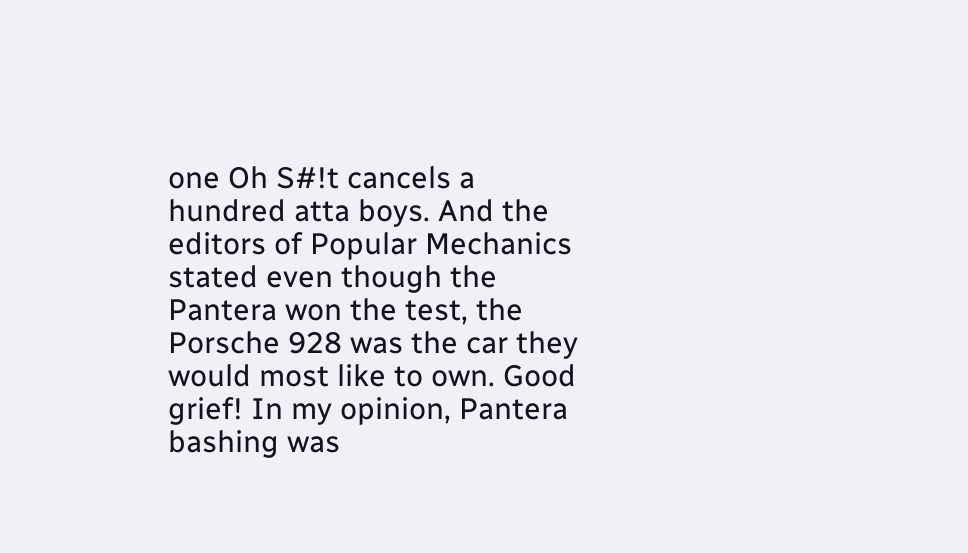one Oh S#!t cancels a hundred atta boys. And the editors of Popular Mechanics stated even though the Pantera won the test, the Porsche 928 was the car they would most like to own. Good grief! In my opinion, Pantera bashing was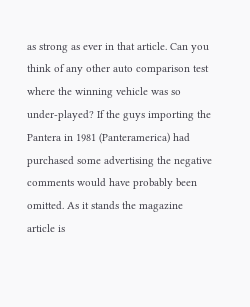as strong as ever in that article. Can you think of any other auto comparison test where the winning vehicle was so under-played? If the guys importing the Pantera in 1981 (Panteramerica) had purchased some advertising the negative comments would have probably been omitted. As it stands the magazine article is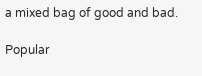a mixed bag of good and bad.

Popular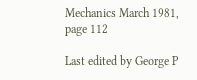Mechanics March 1981, page 112

Last edited by George P